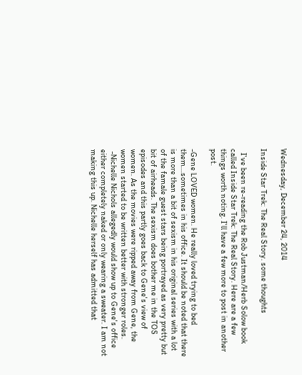Wednesday, December 24, 2014

Inside Star Trek: The Real Story. some thoughts

  I've been re-reading the Rob Justman/Herb Solow book called Inside Star Trek: The Real Story. Here are a few things worth noting. I'll have a few more to post in another post.

-Gene LOVED women. He really loved trying to bed them...sometimes in his office. It should be noted that there is more than a bit of sexism in his original series with a lot of the famale guest stars being portrayed as very pretty but bit of airheads. The sexism does bother me in the TOS episodes and this partly goes back to Gene's view of women. As the movies were ripped away from Gene, the women started to be written better with stronger roles.
 -Nichelle Nichols allegedly would show up to Gene's office either completely naked or only wearing a sweater. I am not making this up. Nichelle herself has admitted that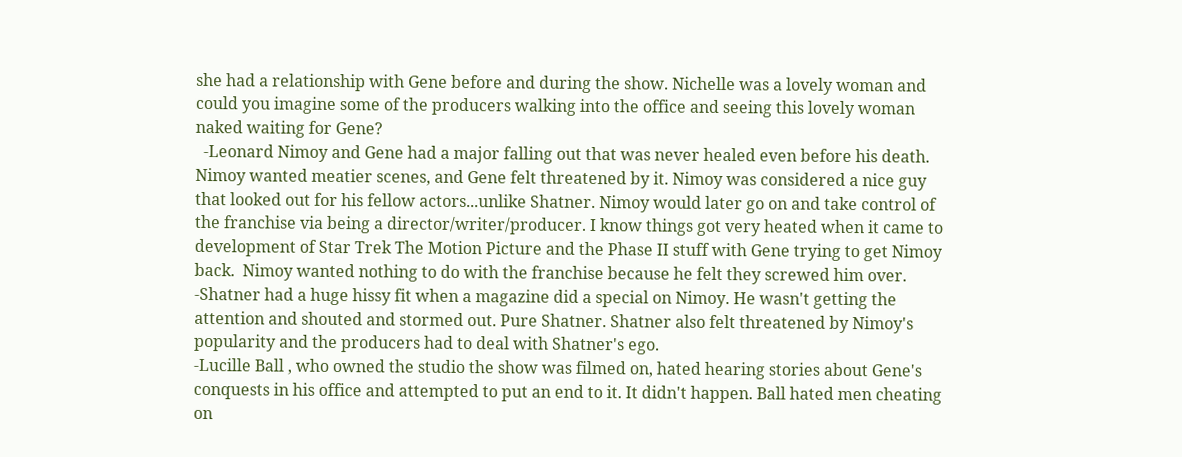she had a relationship with Gene before and during the show. Nichelle was a lovely woman and could you imagine some of the producers walking into the office and seeing this lovely woman naked waiting for Gene?
  -Leonard Nimoy and Gene had a major falling out that was never healed even before his death. Nimoy wanted meatier scenes, and Gene felt threatened by it. Nimoy was considered a nice guy that looked out for his fellow actors...unlike Shatner. Nimoy would later go on and take control of the franchise via being a director/writer/producer. I know things got very heated when it came to development of Star Trek The Motion Picture and the Phase II stuff with Gene trying to get Nimoy back.  Nimoy wanted nothing to do with the franchise because he felt they screwed him over.
-Shatner had a huge hissy fit when a magazine did a special on Nimoy. He wasn't getting the attention and shouted and stormed out. Pure Shatner. Shatner also felt threatened by Nimoy's popularity and the producers had to deal with Shatner's ego.
-Lucille Ball , who owned the studio the show was filmed on, hated hearing stories about Gene's conquests in his office and attempted to put an end to it. It didn't happen. Ball hated men cheating on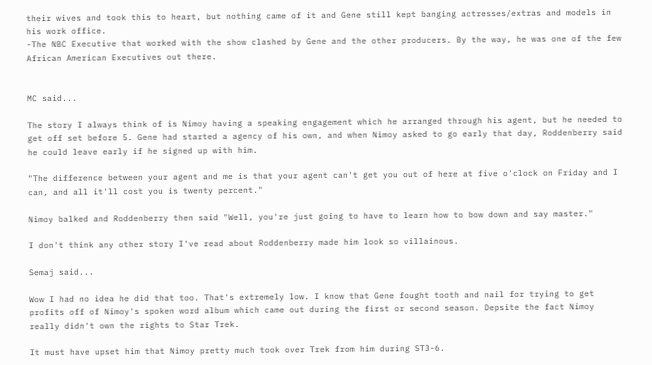their wives and took this to heart, but nothing came of it and Gene still kept banging actresses/extras and models in his work office.
-The NBC Executive that worked with the show clashed by Gene and the other producers. By the way, he was one of the few African American Executives out there.


MC said...

The story I always think of is Nimoy having a speaking engagement which he arranged through his agent, but he needed to get off set before 5. Gene had started a agency of his own, and when Nimoy asked to go early that day, Roddenberry said he could leave early if he signed up with him.

"The difference between your agent and me is that your agent can't get you out of here at five o'clock on Friday and I can, and all it'll cost you is twenty percent."

Nimoy balked and Roddenberry then said "Well, you're just going to have to learn how to bow down and say master."

I don't think any other story I've read about Roddenberry made him look so villainous.

Semaj said...

Wow I had no idea he did that too. That's extremely low. I know that Gene fought tooth and nail for trying to get profits off of Nimoy's spoken word album which came out during the first or second season. Depsite the fact Nimoy really didn't own the rights to Star Trek.

It must have upset him that Nimoy pretty much took over Trek from him during ST3-6.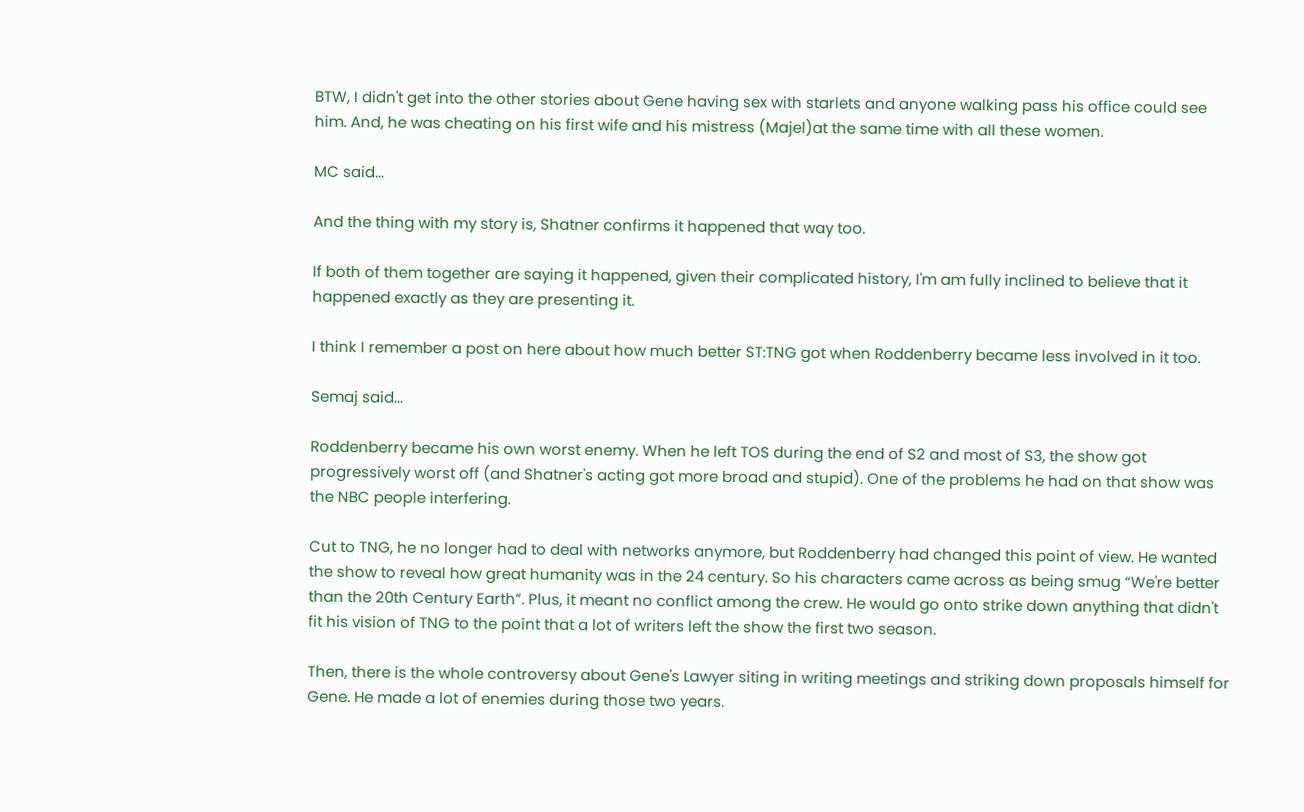BTW, I didn't get into the other stories about Gene having sex with starlets and anyone walking pass his office could see him. And, he was cheating on his first wife and his mistress (Majel)at the same time with all these women.

MC said...

And the thing with my story is, Shatner confirms it happened that way too.

If both of them together are saying it happened, given their complicated history, I'm am fully inclined to believe that it happened exactly as they are presenting it.

I think I remember a post on here about how much better ST:TNG got when Roddenberry became less involved in it too.

Semaj said...

Roddenberry became his own worst enemy. When he left TOS during the end of S2 and most of S3, the show got progressively worst off (and Shatner's acting got more broad and stupid). One of the problems he had on that show was the NBC people interfering.

Cut to TNG, he no longer had to deal with networks anymore, but Roddenberry had changed this point of view. He wanted the show to reveal how great humanity was in the 24 century. So his characters came across as being smug “We're better than the 20th Century Earth”. Plus, it meant no conflict among the crew. He would go onto strike down anything that didn't fit his vision of TNG to the point that a lot of writers left the show the first two season.

Then, there is the whole controversy about Gene's Lawyer siting in writing meetings and striking down proposals himself for Gene. He made a lot of enemies during those two years.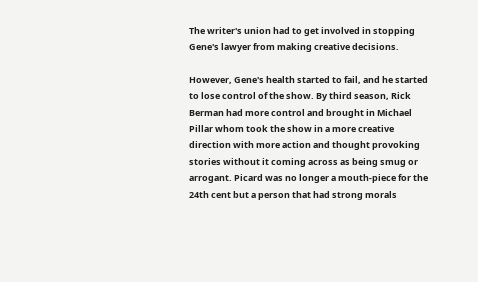The writer's union had to get involved in stopping Gene's lawyer from making creative decisions.

However, Gene's health started to fail, and he started to lose control of the show. By third season, Rick Berman had more control and brought in Michael Pillar whom took the show in a more creative direction with more action and thought provoking stories without it coming across as being smug or arrogant. Picard was no longer a mouth-piece for the 24th cent but a person that had strong morals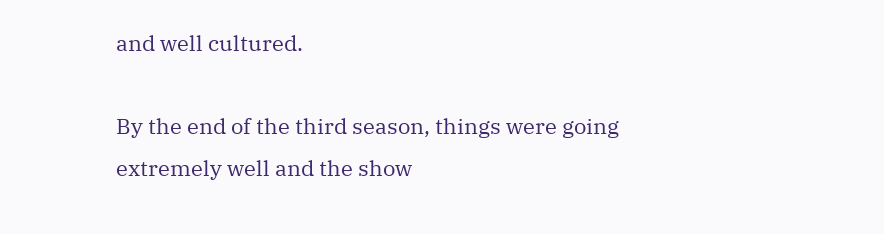and well cultured.

By the end of the third season, things were going extremely well and the show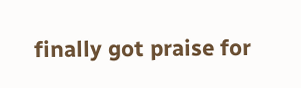finally got praise for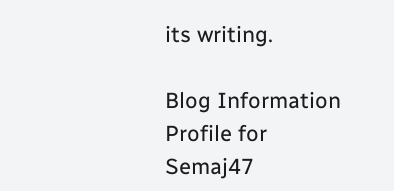its writing.

Blog Information Profile for Semaj47